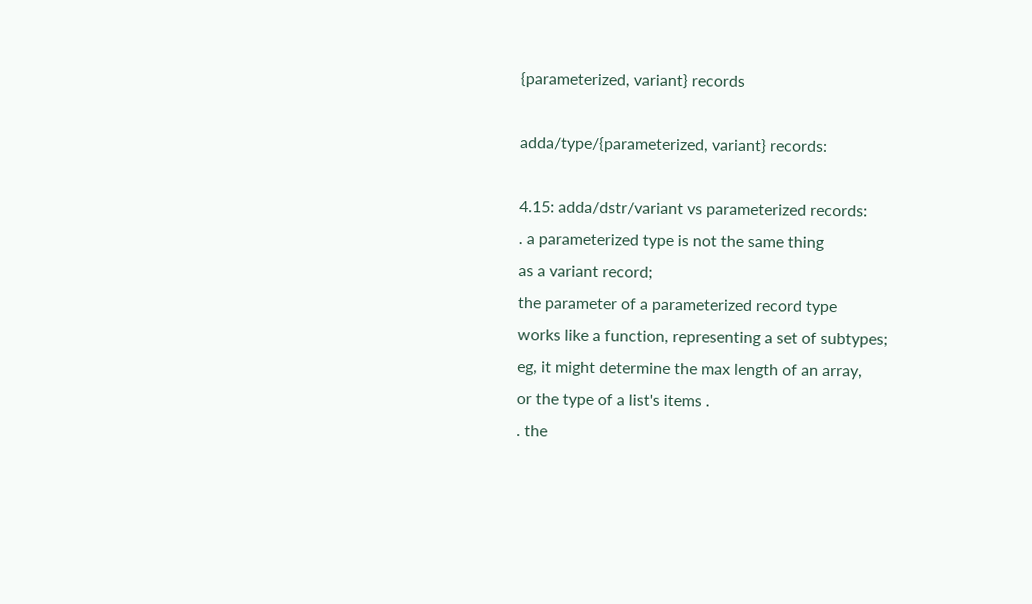{parameterized, variant} records

adda/type/{parameterized, variant} records:

4.15: adda/dstr/variant vs parameterized records:
. a parameterized type is not the same thing
as a variant record;
the parameter of a parameterized record type
works like a function, representing a set of subtypes;
eg, it might determine the max length of an array,
or the type of a list's items .
. the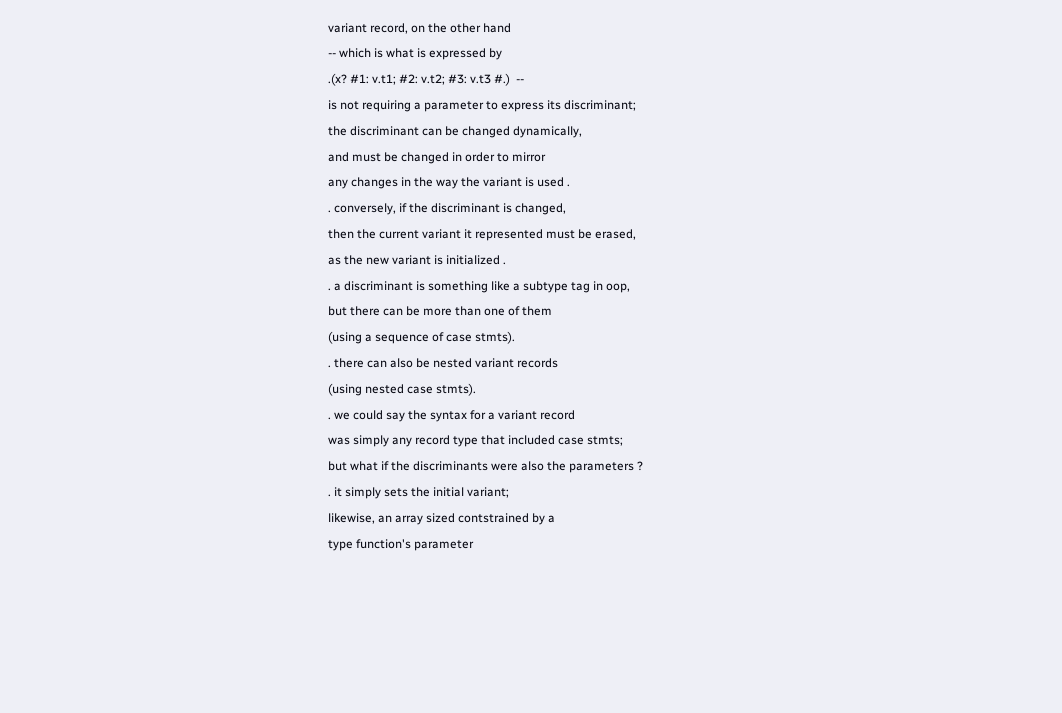variant record, on the other hand
-- which is what is expressed by
.(x? #1: v.t1; #2: v.t2; #3: v.t3 #.)  --
is not requiring a parameter to express its discriminant;
the discriminant can be changed dynamically,
and must be changed in order to mirror
any changes in the way the variant is used .
. conversely, if the discriminant is changed,
then the current variant it represented must be erased,
as the new variant is initialized .
. a discriminant is something like a subtype tag in oop,
but there can be more than one of them
(using a sequence of case stmts).
. there can also be nested variant records
(using nested case stmts).
. we could say the syntax for a variant record
was simply any record type that included case stmts;
but what if the discriminants were also the parameters ?
. it simply sets the initial variant;
likewise, an array sized contstrained by a
type function's parameter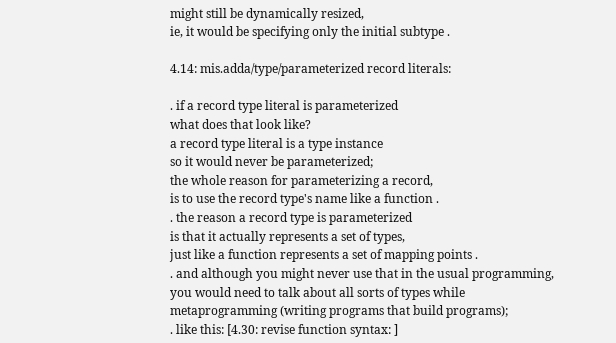might still be dynamically resized,
ie, it would be specifying only the initial subtype .

4.14: mis.adda/type/parameterized record literals:

. if a record type literal is parameterized
what does that look like?
a record type literal is a type instance
so it would never be parameterized;
the whole reason for parameterizing a record,
is to use the record type's name like a function .
. the reason a record type is parameterized
is that it actually represents a set of types,
just like a function represents a set of mapping points .
. and although you might never use that in the usual programming,
you would need to talk about all sorts of types while
metaprogramming (writing programs that build programs);
. like this: [4.30: revise function syntax: ]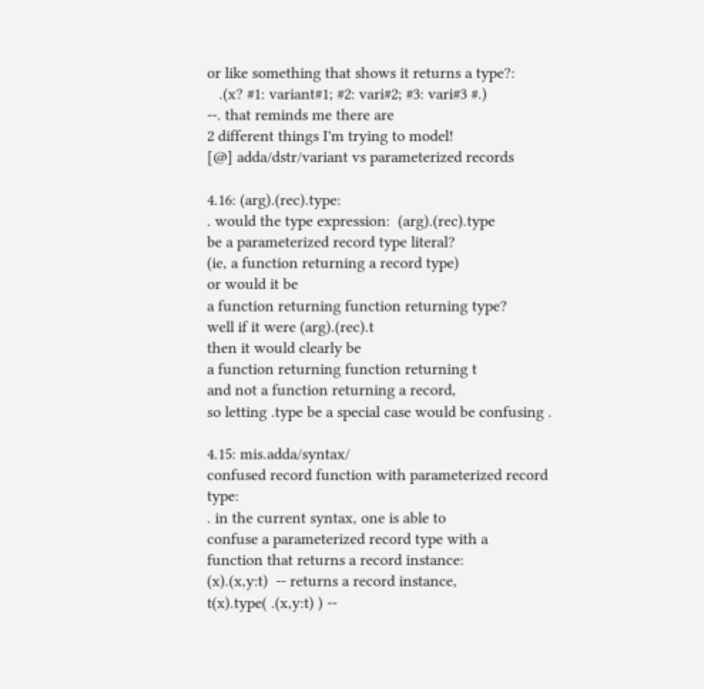or like something that shows it returns a type?:
   .(x? #1: variant#1; #2: vari#2; #3: vari#3 #.)
--. that reminds me there are
2 different things I'm trying to model!
[@] adda/dstr/variant vs parameterized records

4.16: (arg).(rec).type:
. would the type expression:  (arg).(rec).type
be a parameterized record type literal?
(ie, a function returning a record type)
or would it be
a function returning function returning type?
well if it were (arg).(rec).t
then it would clearly be
a function returning function returning t
and not a function returning a record,
so letting .type be a special case would be confusing .

4.15: mis.adda/syntax/
confused record function with parameterized record type:
. in the current syntax, one is able to
confuse a parameterized record type with a
function that returns a record instance:
(x).(x,y:t)  -- returns a record instance,
t(x).type( .(x,y:t) ) --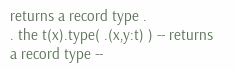returns a record type .
. the t(x).type( .(x,y:t) ) -- returns a record type --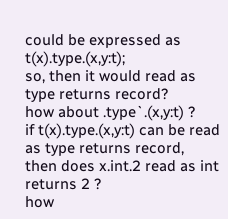could be expressed as t(x).type.(x,y:t);
so, then it would read as type returns record?
how about .type`.(x,y:t) ?
if t(x).type.(x,y:t) can be read as type returns record,
then does x.int.2 read as int returns 2 ?
how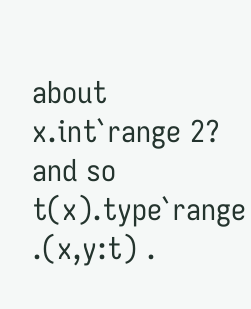about x.int`range 2?
and so t(x).type`range .(x,y:t) .